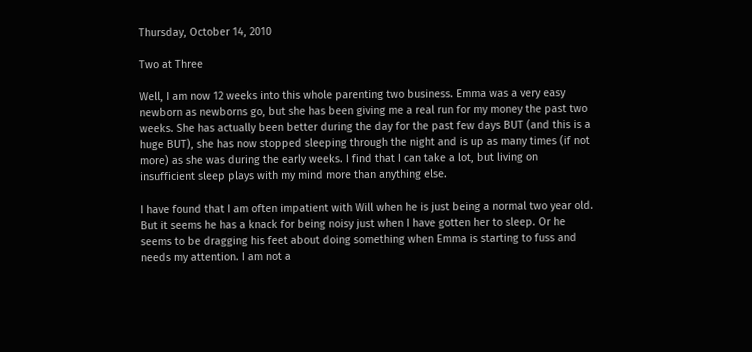Thursday, October 14, 2010

Two at Three

Well, I am now 12 weeks into this whole parenting two business. Emma was a very easy newborn as newborns go, but she has been giving me a real run for my money the past two weeks. She has actually been better during the day for the past few days BUT (and this is a huge BUT), she has now stopped sleeping through the night and is up as many times (if not more) as she was during the early weeks. I find that I can take a lot, but living on insufficient sleep plays with my mind more than anything else.

I have found that I am often impatient with Will when he is just being a normal two year old. But it seems he has a knack for being noisy just when I have gotten her to sleep. Or he seems to be dragging his feet about doing something when Emma is starting to fuss and needs my attention. I am not a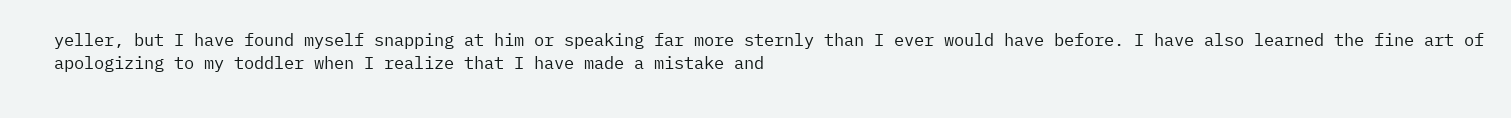yeller, but I have found myself snapping at him or speaking far more sternly than I ever would have before. I have also learned the fine art of apologizing to my toddler when I realize that I have made a mistake and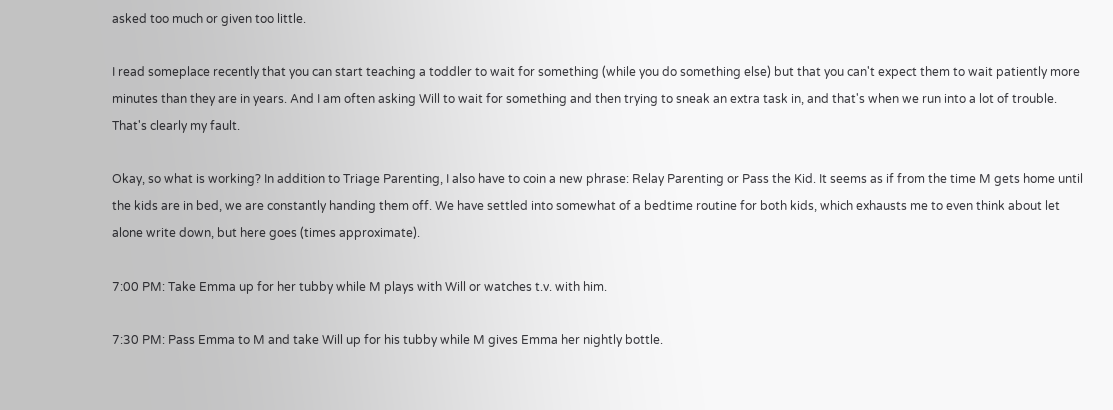asked too much or given too little.

I read someplace recently that you can start teaching a toddler to wait for something (while you do something else) but that you can't expect them to wait patiently more minutes than they are in years. And I am often asking Will to wait for something and then trying to sneak an extra task in, and that's when we run into a lot of trouble. That's clearly my fault.

Okay, so what is working? In addition to Triage Parenting, I also have to coin a new phrase: Relay Parenting or Pass the Kid. It seems as if from the time M gets home until the kids are in bed, we are constantly handing them off. We have settled into somewhat of a bedtime routine for both kids, which exhausts me to even think about let alone write down, but here goes (times approximate).

7:00 PM: Take Emma up for her tubby while M plays with Will or watches t.v. with him.

7:30 PM: Pass Emma to M and take Will up for his tubby while M gives Emma her nightly bottle.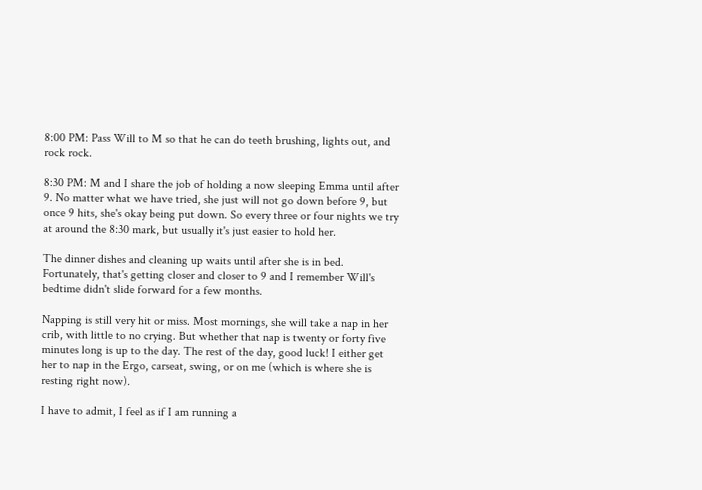8:00 PM: Pass Will to M so that he can do teeth brushing, lights out, and rock rock.

8:30 PM: M and I share the job of holding a now sleeping Emma until after 9. No matter what we have tried, she just will not go down before 9, but once 9 hits, she's okay being put down. So every three or four nights we try at around the 8:30 mark, but usually it's just easier to hold her.

The dinner dishes and cleaning up waits until after she is in bed. Fortunately, that's getting closer and closer to 9 and I remember Will's bedtime didn't slide forward for a few months.

Napping is still very hit or miss. Most mornings, she will take a nap in her crib, with little to no crying. But whether that nap is twenty or forty five minutes long is up to the day. The rest of the day, good luck! I either get her to nap in the Ergo, carseat, swing, or on me (which is where she is resting right now).

I have to admit, I feel as if I am running a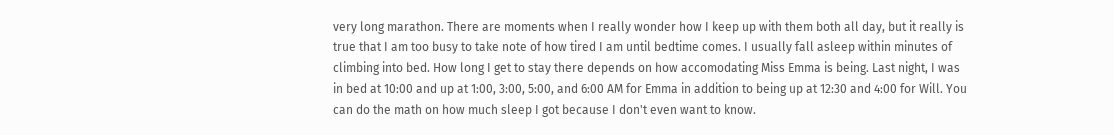very long marathon. There are moments when I really wonder how I keep up with them both all day, but it really is true that I am too busy to take note of how tired I am until bedtime comes. I usually fall asleep within minutes of climbing into bed. How long I get to stay there depends on how accomodating Miss Emma is being. Last night, I was in bed at 10:00 and up at 1:00, 3:00, 5:00, and 6:00 AM for Emma in addition to being up at 12:30 and 4:00 for Will. You can do the math on how much sleep I got because I don't even want to know.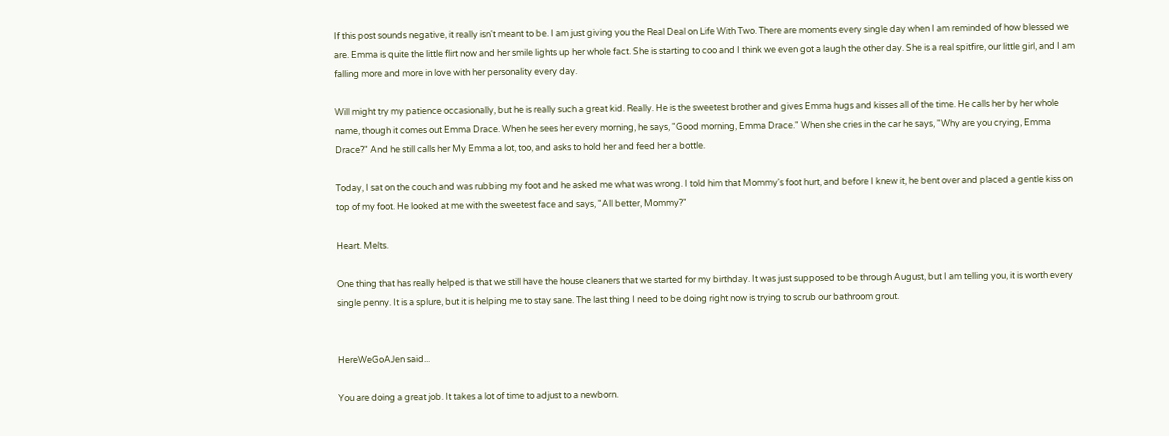If this post sounds negative, it really isn't meant to be. I am just giving you the Real Deal on Life With Two. There are moments every single day when I am reminded of how blessed we are. Emma is quite the little flirt now and her smile lights up her whole fact. She is starting to coo and I think we even got a laugh the other day. She is a real spitfire, our little girl, and I am falling more and more in love with her personality every day.

Will might try my patience occasionally, but he is really such a great kid. Really. He is the sweetest brother and gives Emma hugs and kisses all of the time. He calls her by her whole name, though it comes out Emma Drace. When he sees her every morning, he says, "Good morning, Emma Drace." When she cries in the car he says, "Why are you crying, Emma Drace?" And he still calls her My Emma a lot, too, and asks to hold her and feed her a bottle.

Today, I sat on the couch and was rubbing my foot and he asked me what was wrong. I told him that Mommy's foot hurt, and before I knew it, he bent over and placed a gentle kiss on top of my foot. He looked at me with the sweetest face and says, "All better, Mommy?"

Heart. Melts.

One thing that has really helped is that we still have the house cleaners that we started for my birthday. It was just supposed to be through August, but I am telling you, it is worth every single penny. It is a splure, but it is helping me to stay sane. The last thing I need to be doing right now is trying to scrub our bathroom grout.


HereWeGoAJen said...

You are doing a great job. It takes a lot of time to adjust to a newborn.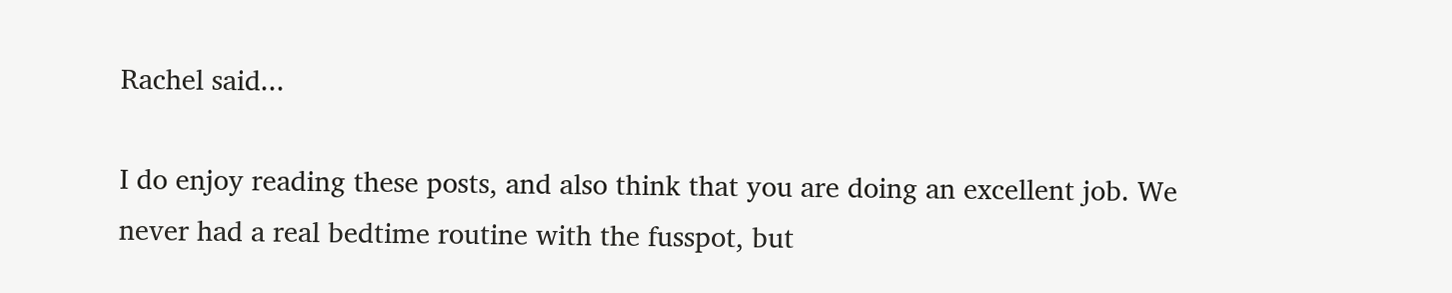Rachel said...

I do enjoy reading these posts, and also think that you are doing an excellent job. We never had a real bedtime routine with the fusspot, but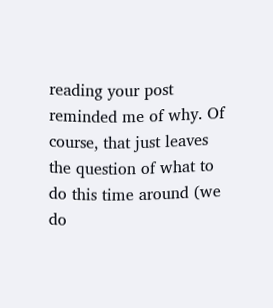reading your post reminded me of why. Of course, that just leaves the question of what to do this time around (we do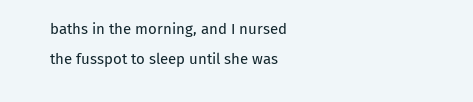baths in the morning, and I nursed the fusspot to sleep until she was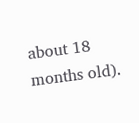about 18 months old).